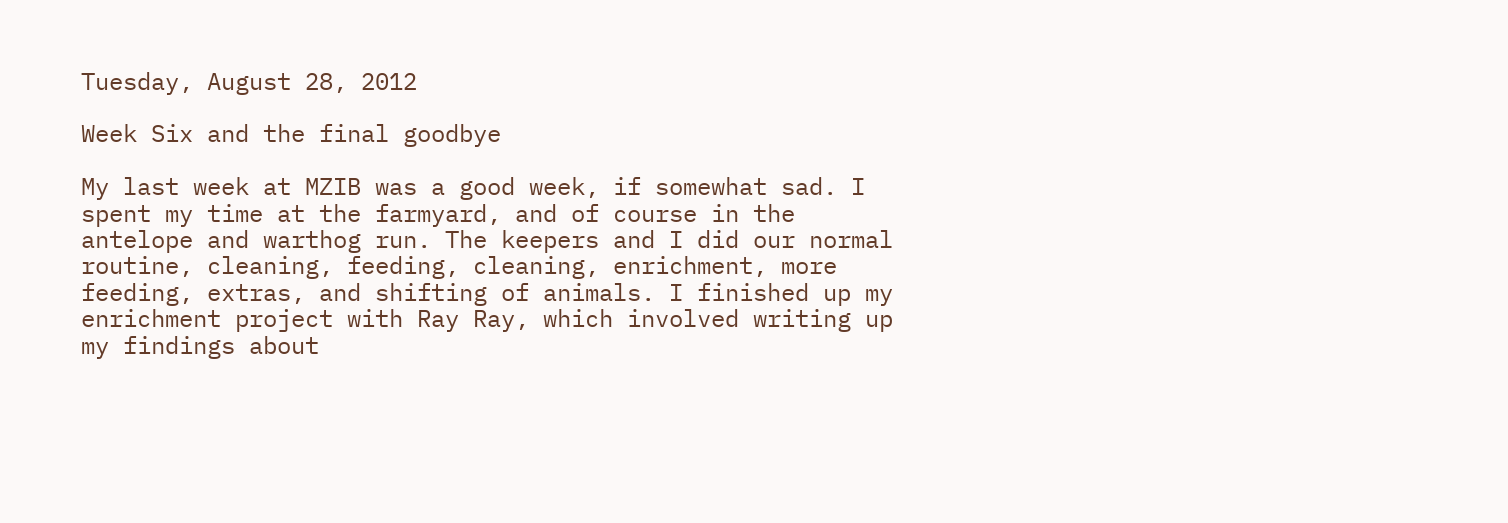Tuesday, August 28, 2012

Week Six and the final goodbye

My last week at MZIB was a good week, if somewhat sad. I spent my time at the farmyard, and of course in the antelope and warthog run. The keepers and I did our normal routine, cleaning, feeding, cleaning, enrichment, more feeding, extras, and shifting of animals. I finished up my enrichment project with Ray Ray, which involved writing up my findings about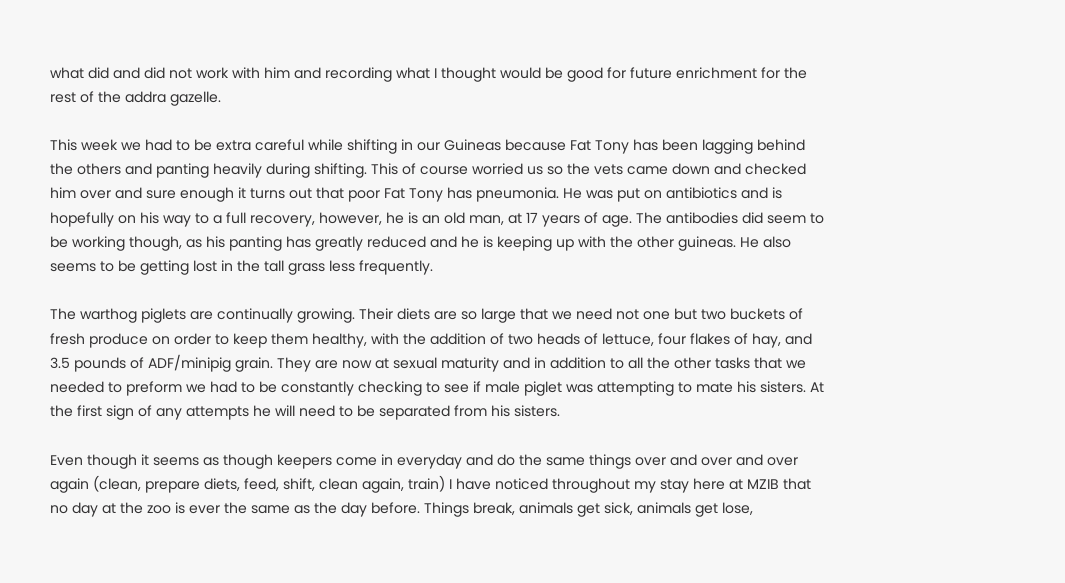what did and did not work with him and recording what I thought would be good for future enrichment for the rest of the addra gazelle.

This week we had to be extra careful while shifting in our Guineas because Fat Tony has been lagging behind the others and panting heavily during shifting. This of course worried us so the vets came down and checked him over and sure enough it turns out that poor Fat Tony has pneumonia. He was put on antibiotics and is hopefully on his way to a full recovery, however, he is an old man, at 17 years of age. The antibodies did seem to be working though, as his panting has greatly reduced and he is keeping up with the other guineas. He also seems to be getting lost in the tall grass less frequently.

The warthog piglets are continually growing. Their diets are so large that we need not one but two buckets of fresh produce on order to keep them healthy, with the addition of two heads of lettuce, four flakes of hay, and 3.5 pounds of ADF/minipig grain. They are now at sexual maturity and in addition to all the other tasks that we needed to preform we had to be constantly checking to see if male piglet was attempting to mate his sisters. At the first sign of any attempts he will need to be separated from his sisters.

Even though it seems as though keepers come in everyday and do the same things over and over and over again (clean, prepare diets, feed, shift, clean again, train) I have noticed throughout my stay here at MZIB that no day at the zoo is ever the same as the day before. Things break, animals get sick, animals get lose,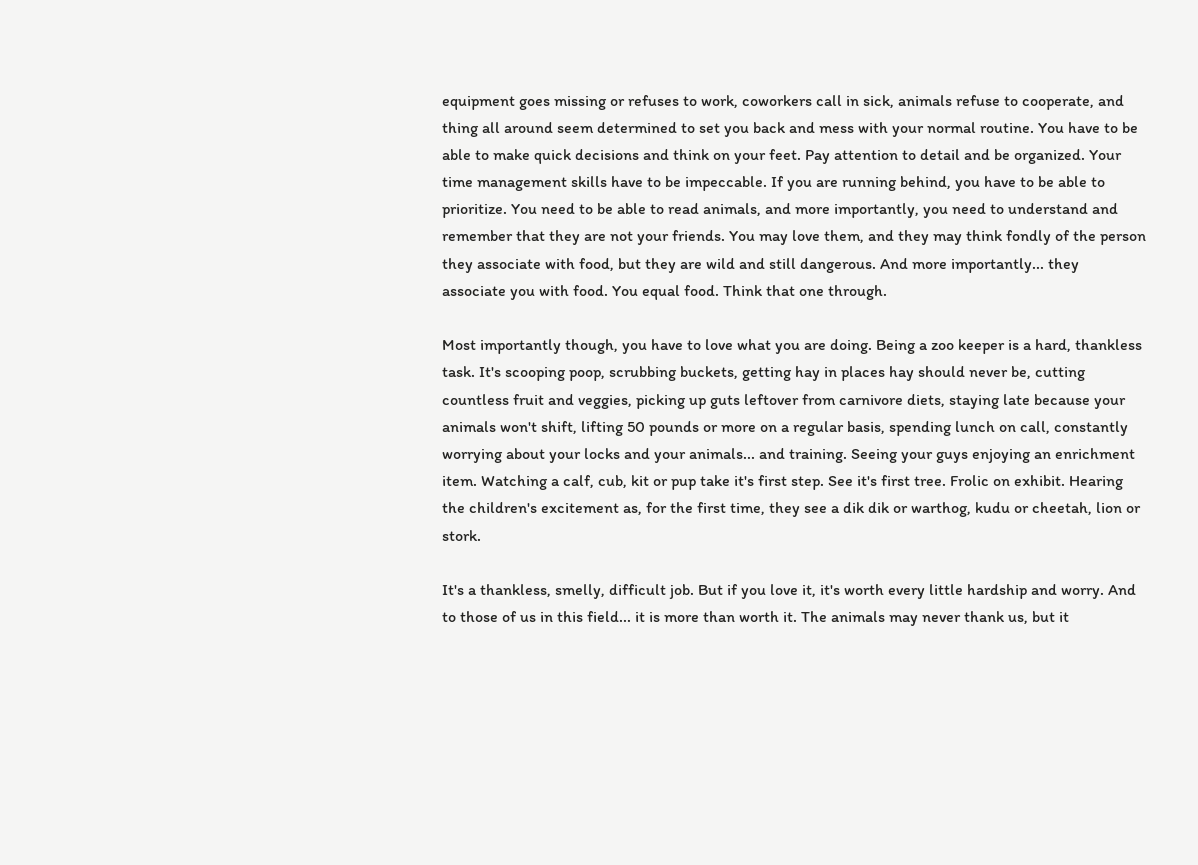equipment goes missing or refuses to work, coworkers call in sick, animals refuse to cooperate, and thing all around seem determined to set you back and mess with your normal routine. You have to be able to make quick decisions and think on your feet. Pay attention to detail and be organized. Your time management skills have to be impeccable. If you are running behind, you have to be able to prioritize. You need to be able to read animals, and more importantly, you need to understand and remember that they are not your friends. You may love them, and they may think fondly of the person they associate with food, but they are wild and still dangerous. And more importantly... they associate you with food. You equal food. Think that one through.

Most importantly though, you have to love what you are doing. Being a zoo keeper is a hard, thankless task. It's scooping poop, scrubbing buckets, getting hay in places hay should never be, cutting countless fruit and veggies, picking up guts leftover from carnivore diets, staying late because your animals won't shift, lifting 50 pounds or more on a regular basis, spending lunch on call, constantly worrying about your locks and your animals... and training. Seeing your guys enjoying an enrichment item. Watching a calf, cub, kit or pup take it's first step. See it's first tree. Frolic on exhibit. Hearing the children's excitement as, for the first time, they see a dik dik or warthog, kudu or cheetah, lion or stork.

It's a thankless, smelly, difficult job. But if you love it, it's worth every little hardship and worry. And to those of us in this field... it is more than worth it. The animals may never thank us, but it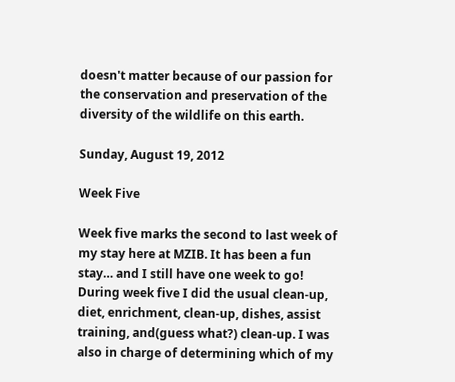doesn't matter because of our passion for the conservation and preservation of the diversity of the wildlife on this earth.

Sunday, August 19, 2012

Week Five

Week five marks the second to last week of my stay here at MZIB. It has been a fun stay… and I still have one week to go! During week five I did the usual clean-up, diet, enrichment, clean-up, dishes, assist training, and(guess what?) clean-up. I was also in charge of determining which of my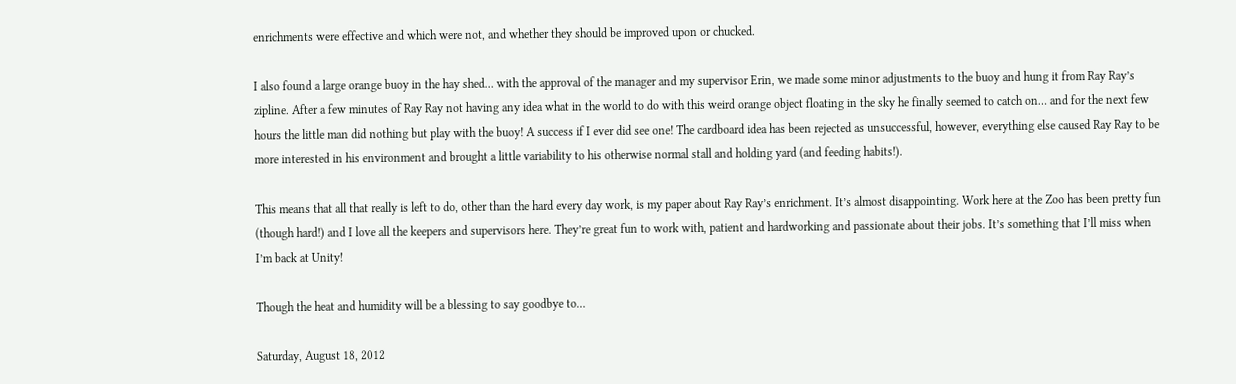enrichments were effective and which were not, and whether they should be improved upon or chucked.

I also found a large orange buoy in the hay shed… with the approval of the manager and my supervisor Erin, we made some minor adjustments to the buoy and hung it from Ray Ray’s zipline. After a few minutes of Ray Ray not having any idea what in the world to do with this weird orange object floating in the sky he finally seemed to catch on… and for the next few hours the little man did nothing but play with the buoy! A success if I ever did see one! The cardboard idea has been rejected as unsuccessful, however, everything else caused Ray Ray to be more interested in his environment and brought a little variability to his otherwise normal stall and holding yard (and feeding habits!).

This means that all that really is left to do, other than the hard every day work, is my paper about Ray Ray’s enrichment. It’s almost disappointing. Work here at the Zoo has been pretty fun (though hard!) and I love all the keepers and supervisors here. They’re great fun to work with, patient and hardworking and passionate about their jobs. It’s something that I’ll miss when I’m back at Unity!

Though the heat and humidity will be a blessing to say goodbye to…

Saturday, August 18, 2012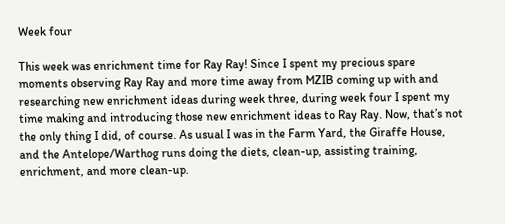Week four

This week was enrichment time for Ray Ray! Since I spent my precious spare moments observing Ray Ray and more time away from MZIB coming up with and researching new enrichment ideas during week three, during week four I spent my time making and introducing those new enrichment ideas to Ray Ray. Now, that’s not the only thing I did, of course. As usual I was in the Farm Yard, the Giraffe House, and the Antelope/Warthog runs doing the diets, clean-up, assisting training, enrichment, and more clean-up.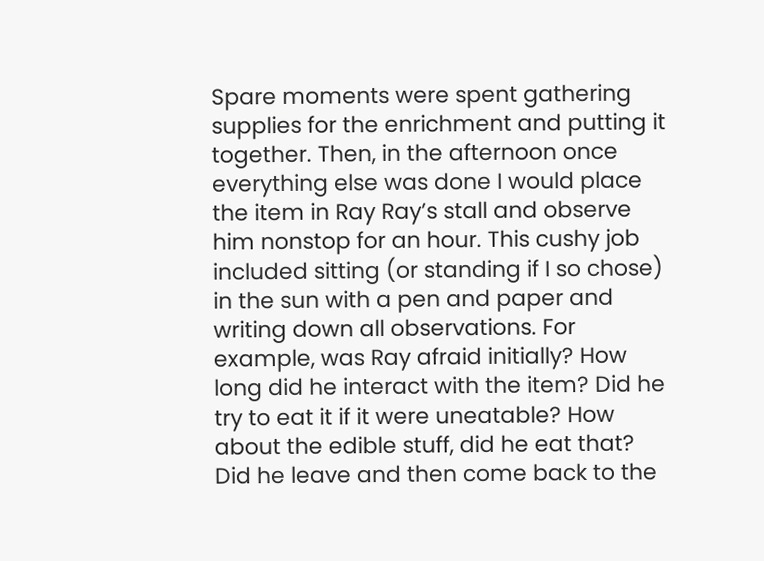Spare moments were spent gathering supplies for the enrichment and putting it together. Then, in the afternoon once everything else was done I would place the item in Ray Ray’s stall and observe him nonstop for an hour. This cushy job included sitting (or standing if I so chose) in the sun with a pen and paper and writing down all observations. For example, was Ray afraid initially? How long did he interact with the item? Did he try to eat it if it were uneatable? How about the edible stuff, did he eat that? Did he leave and then come back to the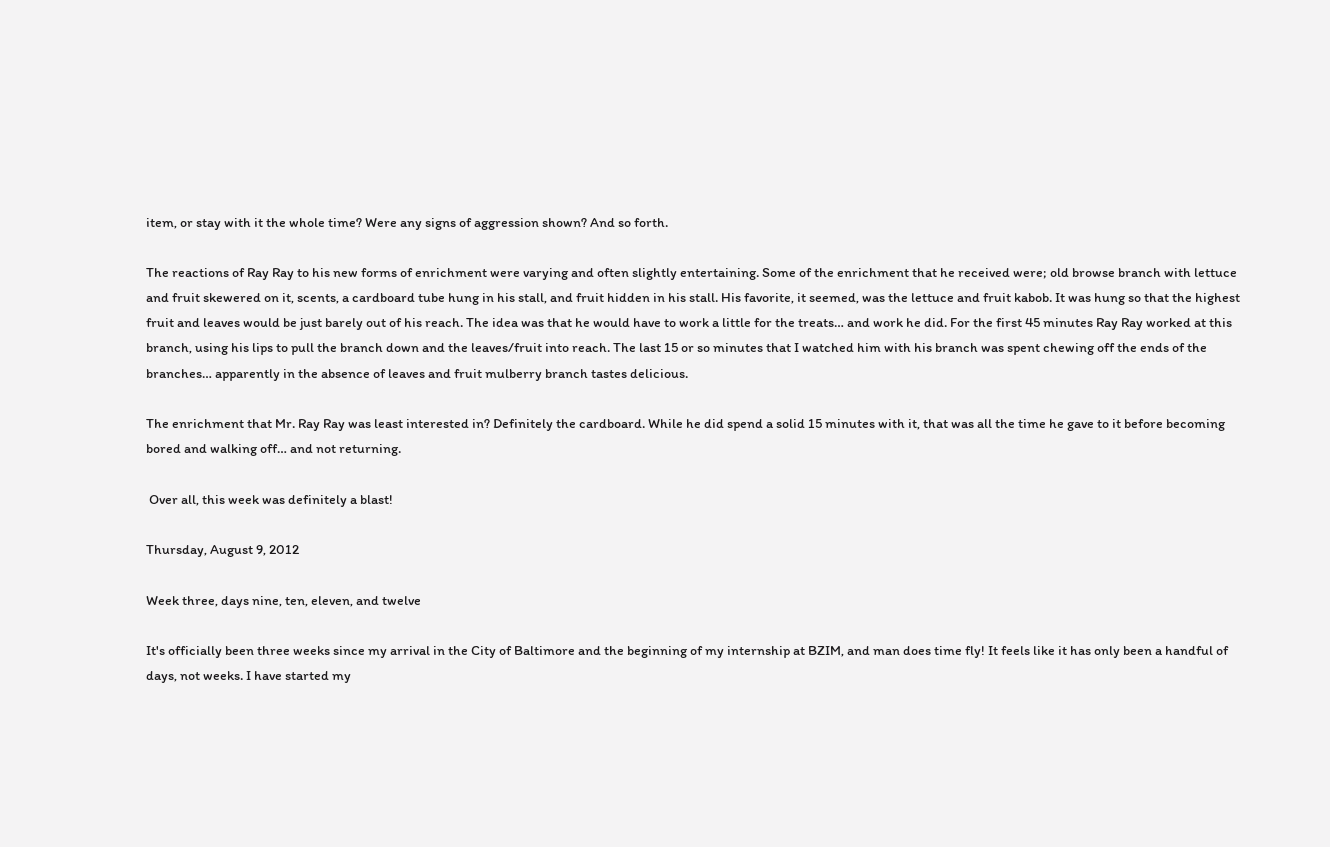item, or stay with it the whole time? Were any signs of aggression shown? And so forth.

The reactions of Ray Ray to his new forms of enrichment were varying and often slightly entertaining. Some of the enrichment that he received were; old browse branch with lettuce and fruit skewered on it, scents, a cardboard tube hung in his stall, and fruit hidden in his stall. His favorite, it seemed, was the lettuce and fruit kabob. It was hung so that the highest fruit and leaves would be just barely out of his reach. The idea was that he would have to work a little for the treats… and work he did. For the first 45 minutes Ray Ray worked at this branch, using his lips to pull the branch down and the leaves/fruit into reach. The last 15 or so minutes that I watched him with his branch was spent chewing off the ends of the branches… apparently in the absence of leaves and fruit mulberry branch tastes delicious.

The enrichment that Mr. Ray Ray was least interested in? Definitely the cardboard. While he did spend a solid 15 minutes with it, that was all the time he gave to it before becoming bored and walking off… and not returning.

 Over all, this week was definitely a blast!

Thursday, August 9, 2012

Week three, days nine, ten, eleven, and twelve

It's officially been three weeks since my arrival in the City of Baltimore and the beginning of my internship at BZIM, and man does time fly! It feels like it has only been a handful of days, not weeks. I have started my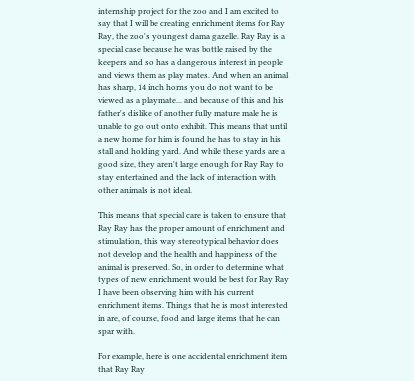internship project for the zoo and I am excited to say that I will be creating enrichment items for Ray Ray, the zoo's youngest dama gazelle. Ray Ray is a special case because he was bottle raised by the keepers and so has a dangerous interest in people and views them as play mates. And when an animal has sharp, 14 inch horns you do not want to be viewed as a playmate... and because of this and his father's dislike of another fully mature male he is unable to go out onto exhibit. This means that until a new home for him is found he has to stay in his stall and holding yard. And while these yards are a good size, they aren't large enough for Ray Ray to stay entertained and the lack of interaction with other animals is not ideal.

This means that special care is taken to ensure that Ray Ray has the proper amount of enrichment and stimulation, this way stereotypical behavior does not develop and the health and happiness of the animal is preserved. So, in order to determine what types of new enrichment would be best for Ray Ray I have been observing him with his current enrichment items. Things that he is most interested in are, of course, food and large items that he can spar with.

For example, here is one accidental enrichment item that Ray Ray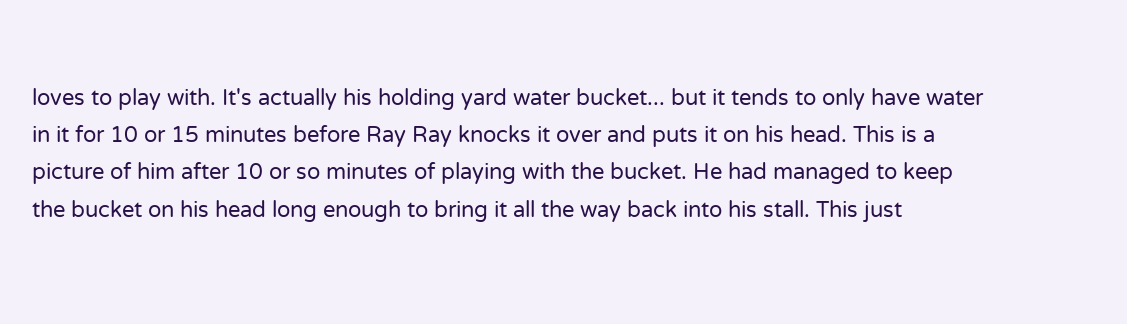loves to play with. It's actually his holding yard water bucket... but it tends to only have water in it for 10 or 15 minutes before Ray Ray knocks it over and puts it on his head. This is a picture of him after 10 or so minutes of playing with the bucket. He had managed to keep the bucket on his head long enough to bring it all the way back into his stall. This just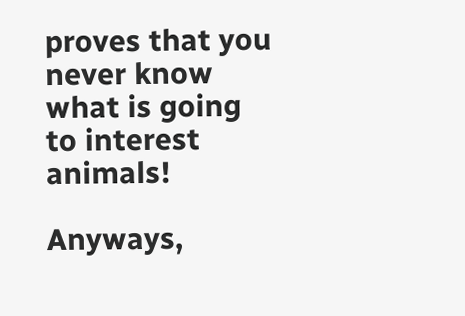proves that you never know what is going to interest animals!

Anyways,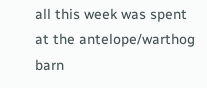all this week was spent at the antelope/warthog barn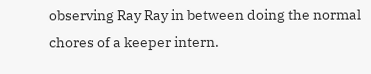observing Ray Ray in between doing the normal chores of a keeper intern.